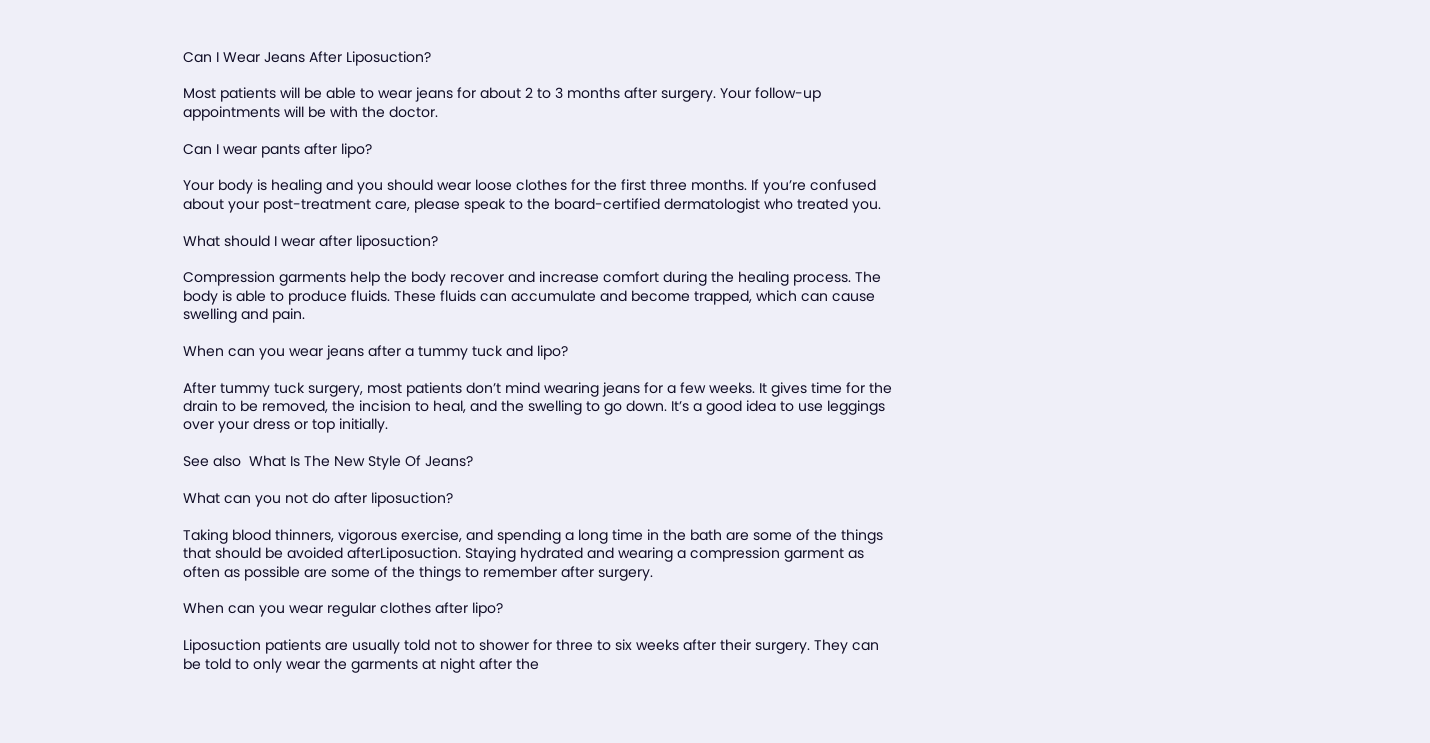Can I Wear Jeans After Liposuction?

Most patients will be able to wear jeans for about 2 to 3 months after surgery. Your follow-up appointments will be with the doctor.

Can I wear pants after lipo?

Your body is healing and you should wear loose clothes for the first three months. If you’re confused about your post-treatment care, please speak to the board-certified dermatologist who treated you.

What should I wear after liposuction?

Compression garments help the body recover and increase comfort during the healing process. The body is able to produce fluids. These fluids can accumulate and become trapped, which can cause swelling and pain.

When can you wear jeans after a tummy tuck and lipo?

After tummy tuck surgery, most patients don’t mind wearing jeans for a few weeks. It gives time for the drain to be removed, the incision to heal, and the swelling to go down. It’s a good idea to use leggings over your dress or top initially.

See also  What Is The New Style Of Jeans?

What can you not do after liposuction?

Taking blood thinners, vigorous exercise, and spending a long time in the bath are some of the things that should be avoided afterLiposuction. Staying hydrated and wearing a compression garment as often as possible are some of the things to remember after surgery.

When can you wear regular clothes after lipo?

Liposuction patients are usually told not to shower for three to six weeks after their surgery. They can be told to only wear the garments at night after the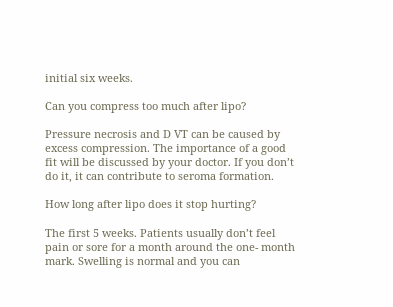initial six weeks.

Can you compress too much after lipo?

Pressure necrosis and D VT can be caused by excess compression. The importance of a good fit will be discussed by your doctor. If you don’t do it, it can contribute to seroma formation.

How long after lipo does it stop hurting?

The first 5 weeks. Patients usually don’t feel pain or sore for a month around the one- month mark. Swelling is normal and you can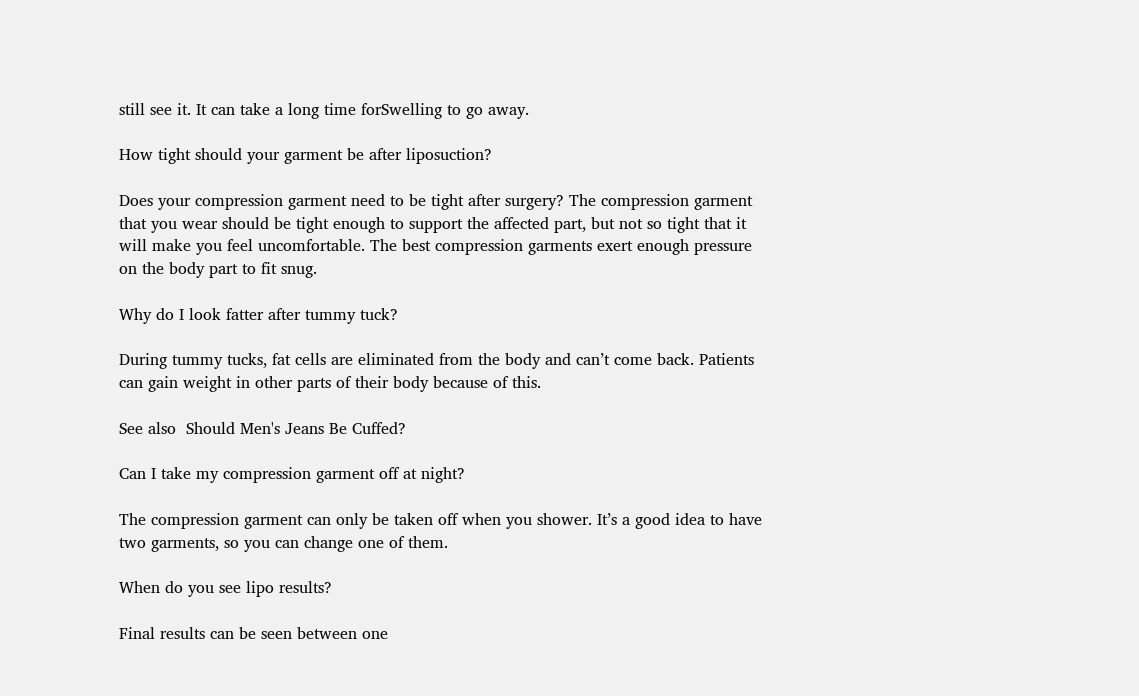still see it. It can take a long time forSwelling to go away.

How tight should your garment be after liposuction?

Does your compression garment need to be tight after surgery? The compression garment that you wear should be tight enough to support the affected part, but not so tight that it will make you feel uncomfortable. The best compression garments exert enough pressure on the body part to fit snug.

Why do I look fatter after tummy tuck?

During tummy tucks, fat cells are eliminated from the body and can’t come back. Patients can gain weight in other parts of their body because of this.

See also  Should Men's Jeans Be Cuffed?

Can I take my compression garment off at night?

The compression garment can only be taken off when you shower. It’s a good idea to have two garments, so you can change one of them.

When do you see lipo results?

Final results can be seen between one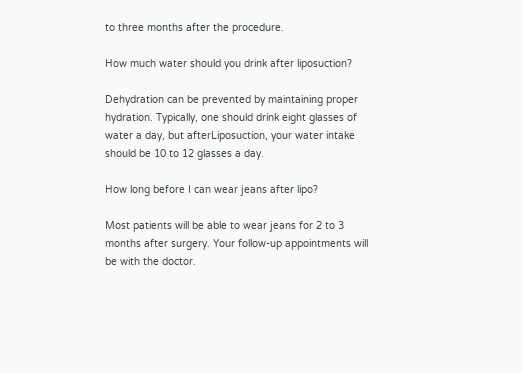to three months after the procedure.

How much water should you drink after liposuction?

Dehydration can be prevented by maintaining proper hydration. Typically, one should drink eight glasses of water a day, but afterLiposuction, your water intake should be 10 to 12 glasses a day.

How long before I can wear jeans after lipo?

Most patients will be able to wear jeans for 2 to 3 months after surgery. Your follow-up appointments will be with the doctor.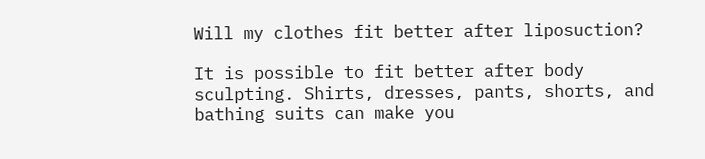Will my clothes fit better after liposuction?

It is possible to fit better after body sculpting. Shirts, dresses, pants, shorts, and bathing suits can make you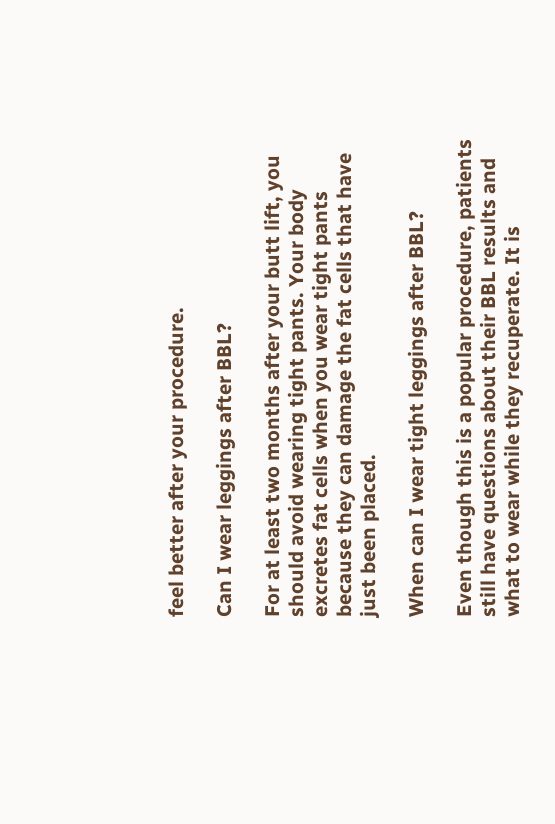feel better after your procedure.

Can I wear leggings after BBL?

For at least two months after your butt lift, you should avoid wearing tight pants. Your body excretes fat cells when you wear tight pants because they can damage the fat cells that have just been placed.

When can I wear tight leggings after BBL?

Even though this is a popular procedure, patients still have questions about their BBL results and what to wear while they recuperate. It is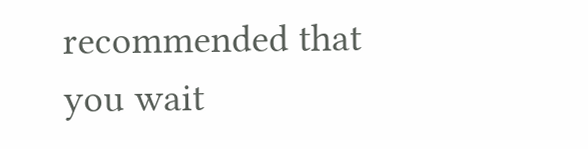recommended that you wait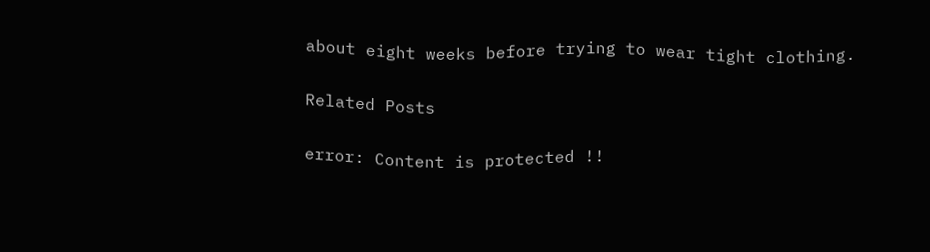about eight weeks before trying to wear tight clothing.

Related Posts

error: Content is protected !!